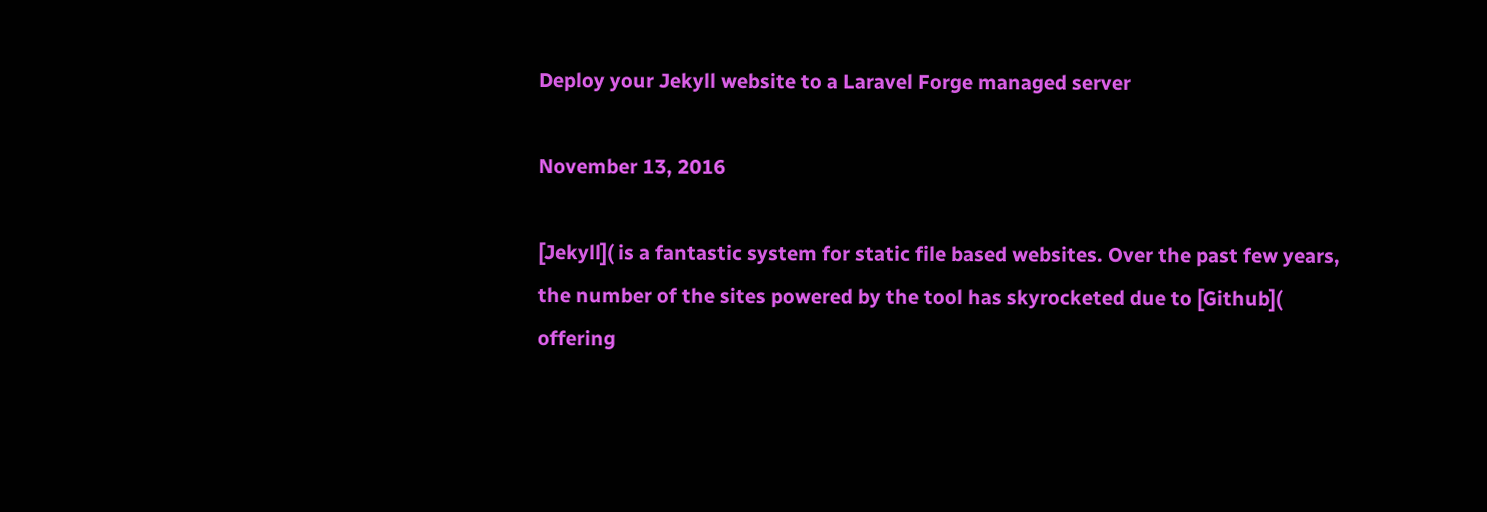Deploy your Jekyll website to a Laravel Forge managed server

November 13, 2016

[Jekyll]( is a fantastic system for static file based websites. Over the past few years, the number of the sites powered by the tool has skyrocketed due to [Github]( offering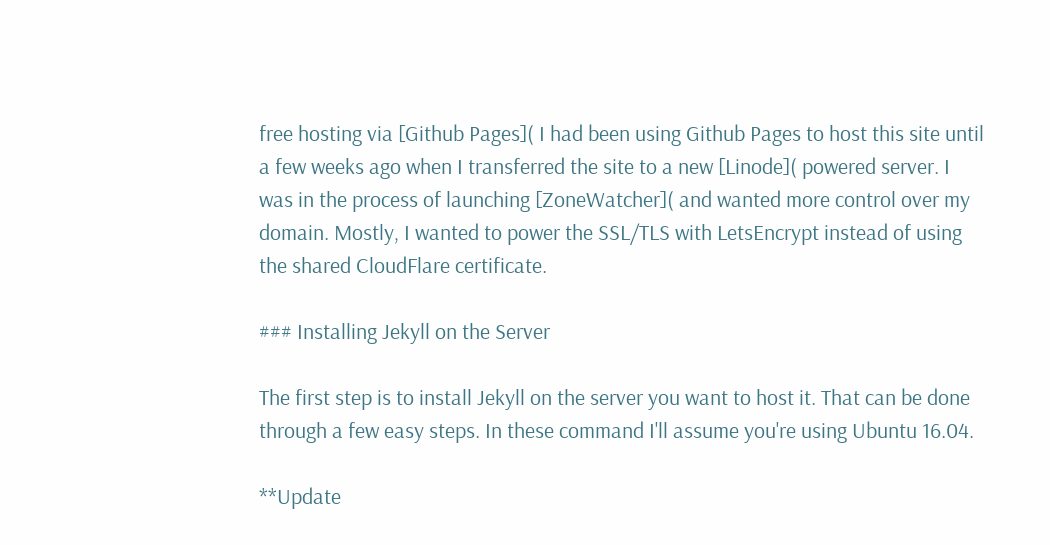free hosting via [Github Pages]( I had been using Github Pages to host this site until a few weeks ago when I transferred the site to a new [Linode]( powered server. I was in the process of launching [ZoneWatcher]( and wanted more control over my domain. Mostly, I wanted to power the SSL/TLS with LetsEncrypt instead of using the shared CloudFlare certificate.

### Installing Jekyll on the Server

The first step is to install Jekyll on the server you want to host it. That can be done through a few easy steps. In these command I'll assume you're using Ubuntu 16.04.

**Update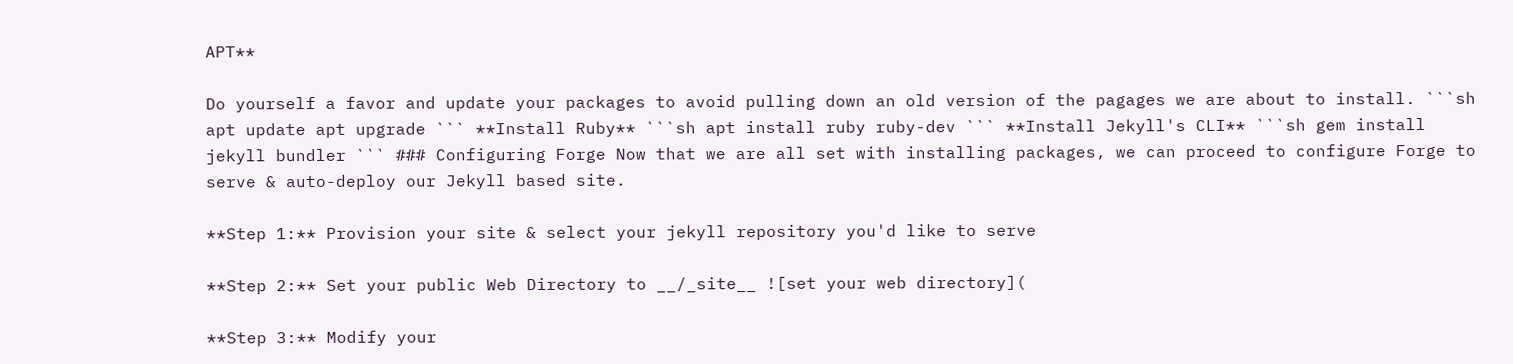APT**

Do yourself a favor and update your packages to avoid pulling down an old version of the pagages we are about to install. ```sh apt update apt upgrade ``` **Install Ruby** ```sh apt install ruby ruby-dev ``` **Install Jekyll's CLI** ```sh gem install jekyll bundler ``` ### Configuring Forge Now that we are all set with installing packages, we can proceed to configure Forge to serve & auto-deploy our Jekyll based site.

**Step 1:** Provision your site & select your jekyll repository you'd like to serve

**Step 2:** Set your public Web Directory to __/_site__ ![set your web directory](

**Step 3:** Modify your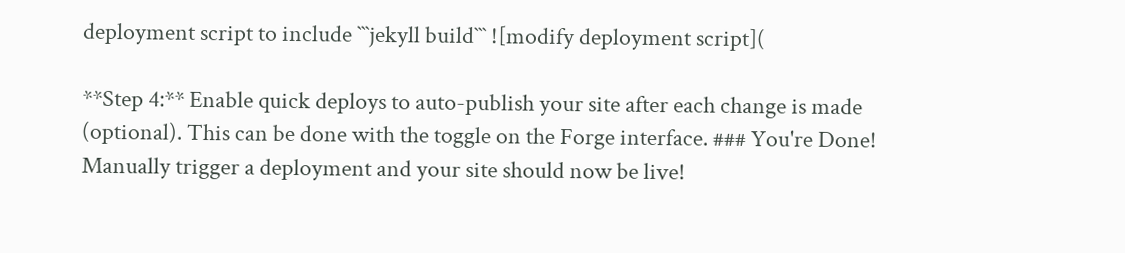deployment script to include ```jekyll build``` ![modify deployment script](

**Step 4:** Enable quick deploys to auto-publish your site after each change is made (optional). This can be done with the toggle on the Forge interface. ### You're Done! Manually trigger a deployment and your site should now be live!